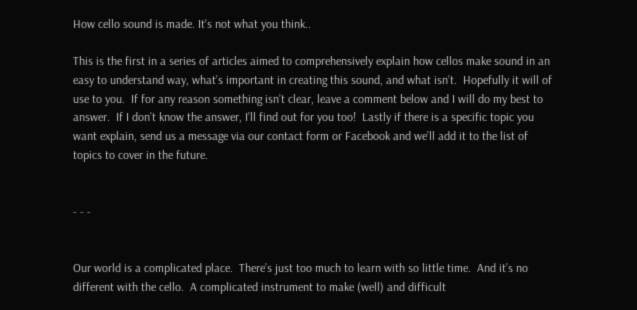How cello sound is made. It's not what you think..

This is the first in a series of articles aimed to comprehensively explain how cellos make sound in an easy to understand way, what’s important in creating this sound, and what isn’t.  Hopefully it will of use to you.  If for any reason something isn’t clear, leave a comment below and I will do my best to answer.  If I don’t know the answer, I’ll find out for you too!  Lastly if there is a specific topic you want explain, send us a message via our contact form or Facebook and we’ll add it to the list of topics to cover in the future.


- - -


Our world is a complicated place.  There’s just too much to learn with so little time.  And it’s no different with the cello.  A complicated instrument to make (well) and difficult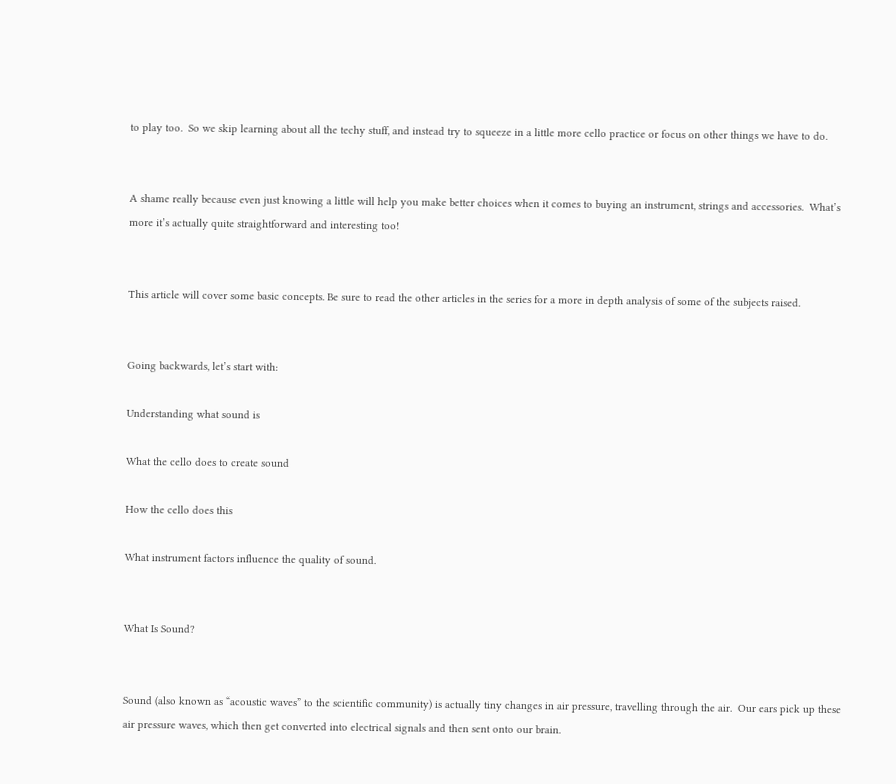to play too.  So we skip learning about all the techy stuff, and instead try to squeeze in a little more cello practice or focus on other things we have to do.


A shame really because even just knowing a little will help you make better choices when it comes to buying an instrument, strings and accessories.  What’s more it’s actually quite straightforward and interesting too!


This article will cover some basic concepts. Be sure to read the other articles in the series for a more in depth analysis of some of the subjects raised.


Going backwards, let’s start with:

Understanding what sound is

What the cello does to create sound

How the cello does this

What instrument factors influence the quality of sound.


What Is Sound?


Sound (also known as “acoustic waves” to the scientific community) is actually tiny changes in air pressure, travelling through the air.  Our ears pick up these air pressure waves, which then get converted into electrical signals and then sent onto our brain.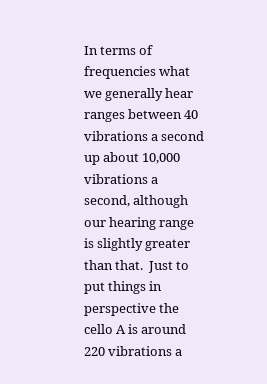In terms of frequencies what we generally hear ranges between 40 vibrations a second up about 10,000 vibrations a second, although our hearing range is slightly greater than that.  Just to put things in perspective the cello A is around 220 vibrations a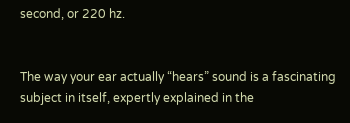second, or 220 hz.


The way your ear actually “hears” sound is a fascinating subject in itself, expertly explained in the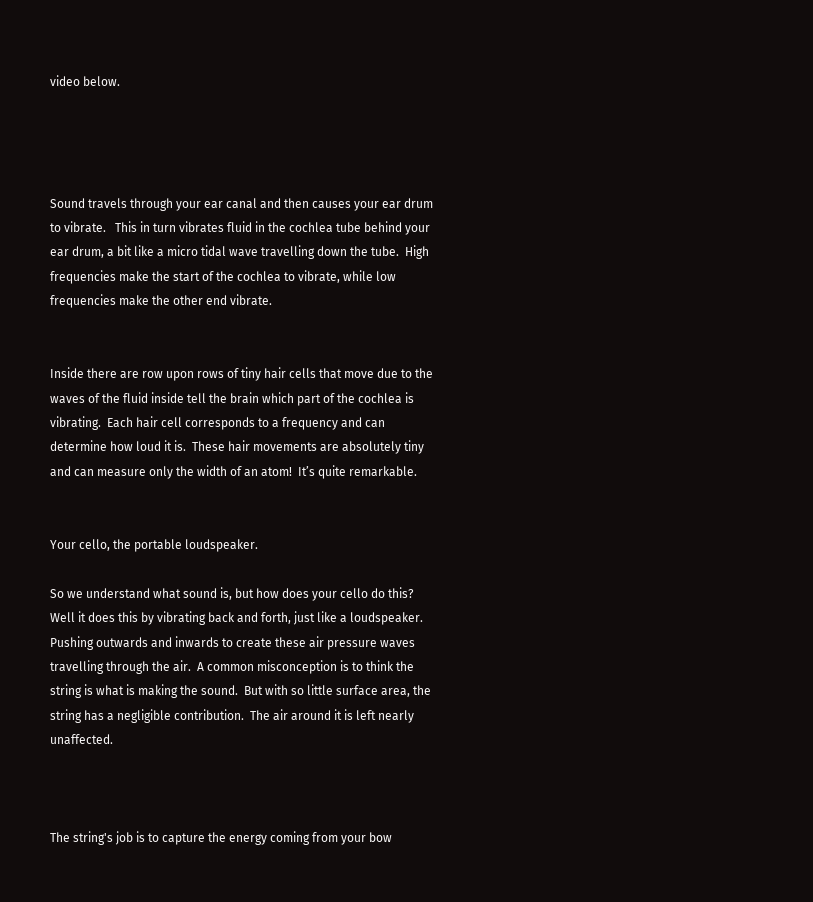video below.




Sound travels through your ear canal and then causes your ear drum to vibrate.   This in turn vibrates fluid in the cochlea tube behind your ear drum, a bit like a micro tidal wave travelling down the tube.  High frequencies make the start of the cochlea to vibrate, while low frequencies make the other end vibrate.


Inside there are row upon rows of tiny hair cells that move due to the waves of the fluid inside tell the brain which part of the cochlea is vibrating.  Each hair cell corresponds to a frequency and can determine how loud it is.  These hair movements are absolutely tiny and can measure only the width of an atom!  It’s quite remarkable.


Your cello, the portable loudspeaker.

So we understand what sound is, but how does your cello do this?  Well it does this by vibrating back and forth, just like a loudspeaker.  Pushing outwards and inwards to create these air pressure waves travelling through the air.  A common misconception is to think the string is what is making the sound.  But with so little surface area, the string has a negligible contribution.  The air around it is left nearly unaffected.



The string's job is to capture the energy coming from your bow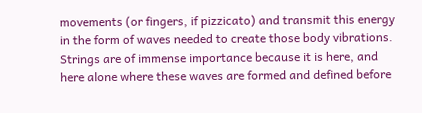movements (or fingers, if pizzicato) and transmit this energy in the form of waves needed to create those body vibrations.  Strings are of immense importance because it is here, and here alone where these waves are formed and defined before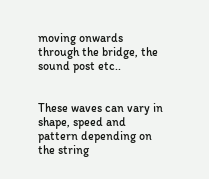moving onwards through the bridge, the sound post etc..


These waves can vary in shape, speed and pattern depending on the string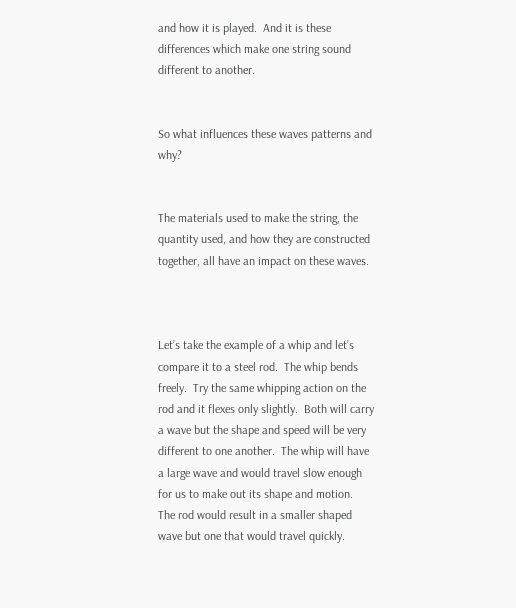and how it is played.  And it is these differences which make one string sound different to another.


So what influences these waves patterns and why?


The materials used to make the string, the quantity used, and how they are constructed together, all have an impact on these waves.



Let’s take the example of a whip and let’s compare it to a steel rod.  The whip bends freely.  Try the same whipping action on the rod and it flexes only slightly.  Both will carry a wave but the shape and speed will be very different to one another.  The whip will have a large wave and would travel slow enough for us to make out its shape and motion.  The rod would result in a smaller shaped wave but one that would travel quickly.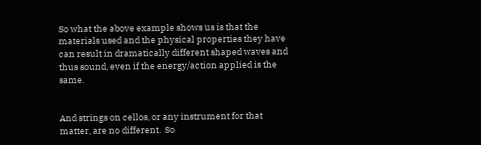So what the above example shows us is that the materials used and the physical properties they have can result in dramatically different shaped waves and thus sound, even if the energy/action applied is the same.


And strings on cellos, or any instrument for that matter, are no different.  So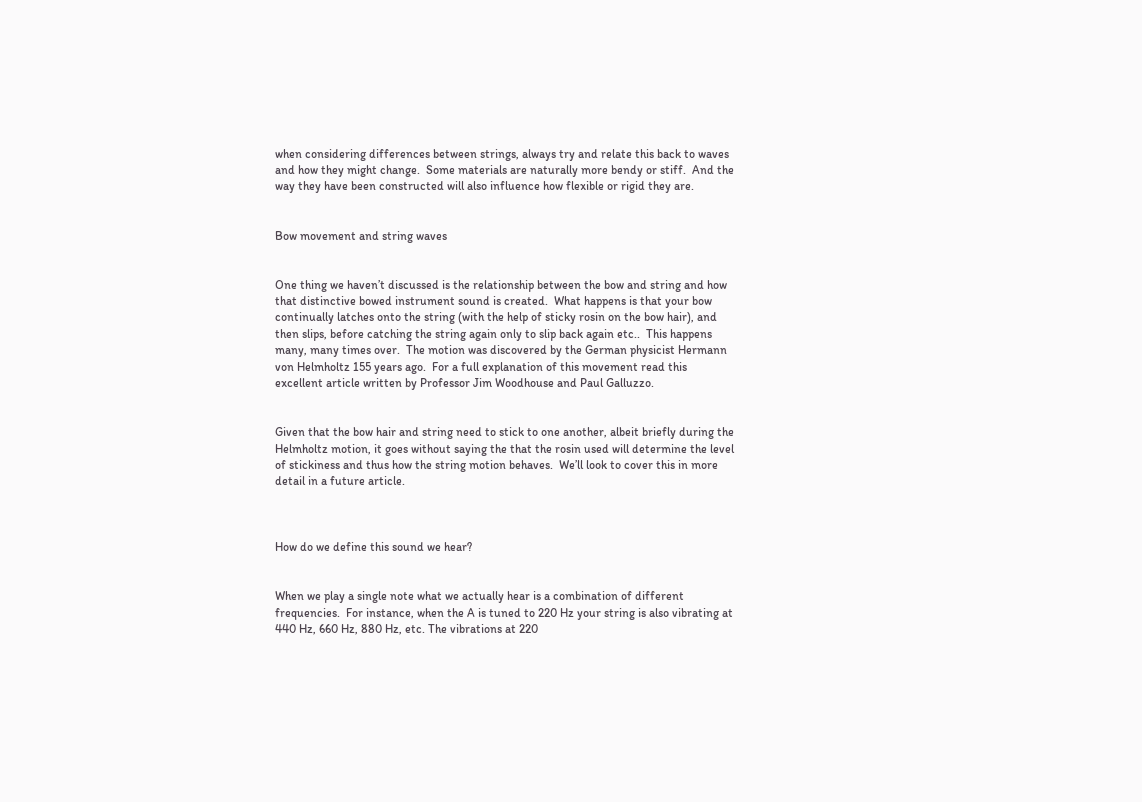when considering differences between strings, always try and relate this back to waves and how they might change.  Some materials are naturally more bendy or stiff.  And the way they have been constructed will also influence how flexible or rigid they are.


Bow movement and string waves


One thing we haven’t discussed is the relationship between the bow and string and how that distinctive bowed instrument sound is created.  What happens is that your bow continually latches onto the string (with the help of sticky rosin on the bow hair), and then slips, before catching the string again only to slip back again etc..  This happens many, many times over.  The motion was discovered by the German physicist Hermann von Helmholtz 155 years ago.  For a full explanation of this movement read this excellent article written by Professor Jim Woodhouse and Paul Galluzzo.


Given that the bow hair and string need to stick to one another, albeit briefly during the Helmholtz motion, it goes without saying the that the rosin used will determine the level of stickiness and thus how the string motion behaves.  We’ll look to cover this in more detail in a future article.



How do we define this sound we hear?


When we play a single note what we actually hear is a combination of different frequencies.  For instance, when the A is tuned to 220 Hz your string is also vibrating at 440 Hz, 660 Hz, 880 Hz, etc. The vibrations at 220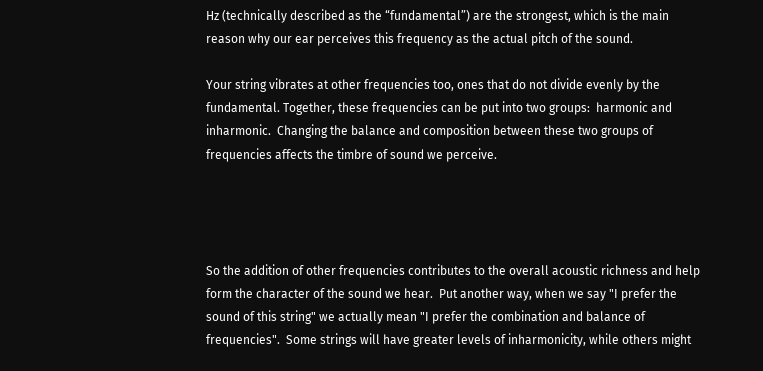Hz (technically described as the “fundamental”) are the strongest, which is the main reason why our ear perceives this frequency as the actual pitch of the sound.

Your string vibrates at other frequencies too, ones that do not divide evenly by the fundamental. Together, these frequencies can be put into two groups:  harmonic and inharmonic.  Changing the balance and composition between these two groups of frequencies affects the timbre of sound we perceive.




So the addition of other frequencies contributes to the overall acoustic richness and help form the character of the sound we hear.  Put another way, when we say "I prefer the sound of this string" we actually mean "I prefer the combination and balance of frequencies".  Some strings will have greater levels of inharmonicity, while others might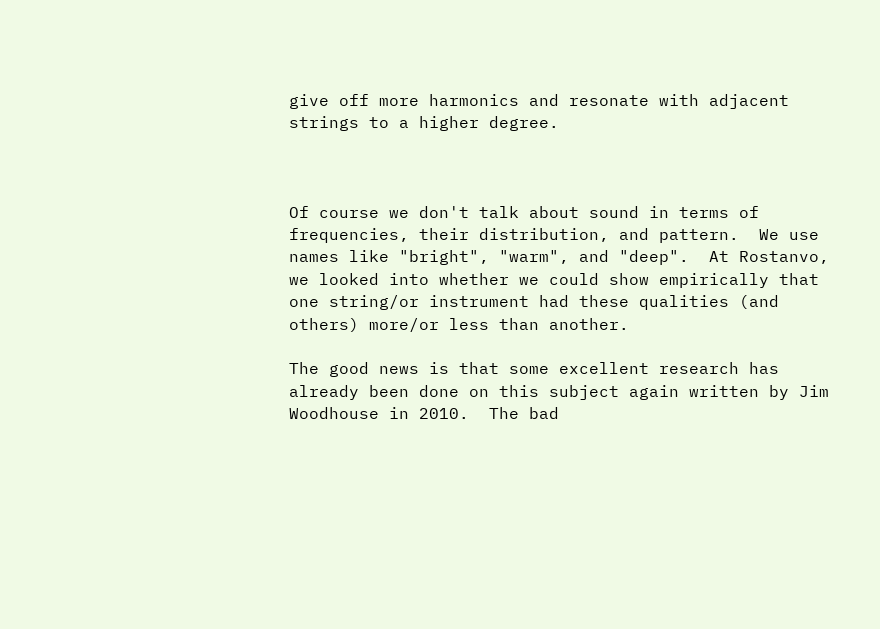give off more harmonics and resonate with adjacent strings to a higher degree.



Of course we don't talk about sound in terms of frequencies, their distribution, and pattern.  We use names like "bright", "warm", and "deep".  At Rostanvo, we looked into whether we could show empirically that one string/or instrument had these qualities (and others) more/or less than another.

The good news is that some excellent research has already been done on this subject again written by Jim Woodhouse in 2010.  The bad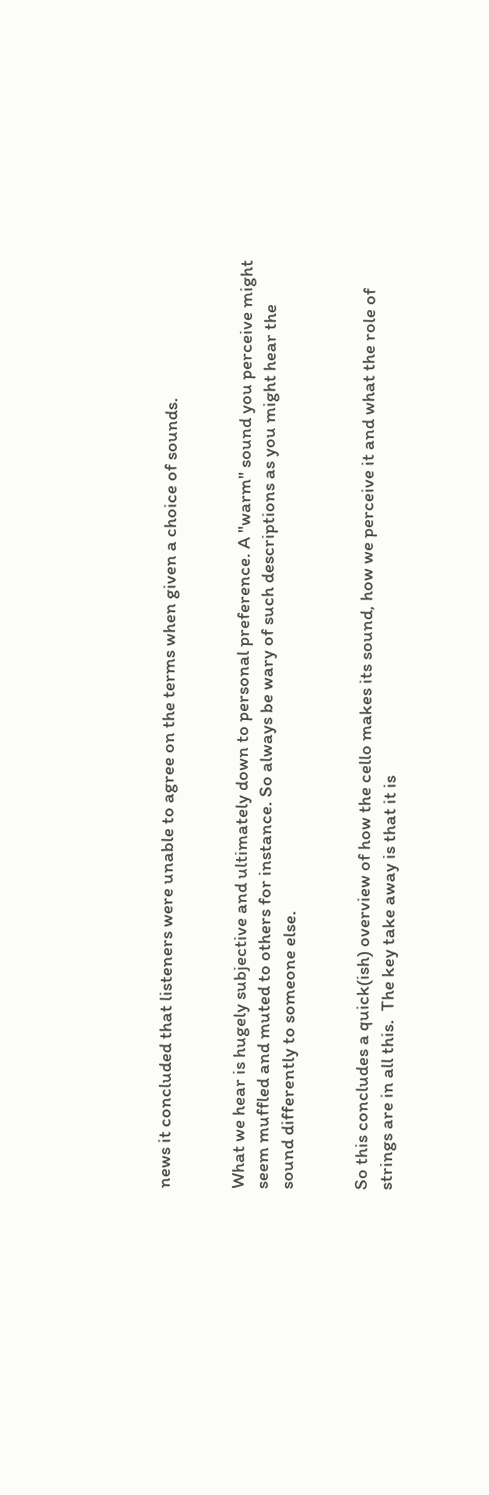news it concluded that listeners were unable to agree on the terms when given a choice of sounds.


What we hear is hugely subjective and ultimately down to personal preference. A "warm" sound you perceive might seem muffled and muted to others for instance. So always be wary of such descriptions as you might hear the sound differently to someone else.


So this concludes a quick(ish) overview of how the cello makes its sound, how we perceive it and what the role of strings are in all this.  The key take away is that it is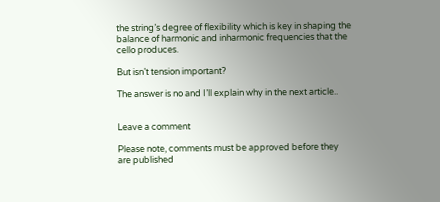the string’s degree of flexibility which is key in shaping the balance of harmonic and inharmonic frequencies that the cello produces.

But isn’t tension important?

The answer is no and I’ll explain why in the next article..


Leave a comment

Please note, comments must be approved before they are published